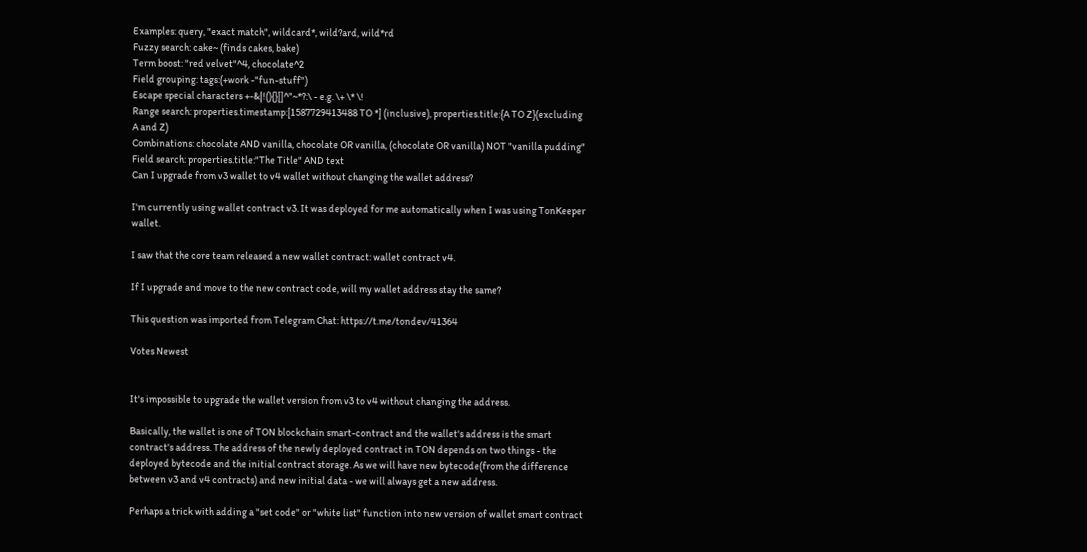Examples: query, "exact match", wildcard*, wild?ard, wild*rd
Fuzzy search: cake~ (finds cakes, bake)
Term boost: "red velvet"^4, chocolate^2
Field grouping: tags:(+work -"fun-stuff")
Escape special characters +-&|!(){}[]^"~*?:\ - e.g. \+ \* \!
Range search: properties.timestamp:[1587729413488 TO *] (inclusive), properties.title:{A TO Z}(excluding A and Z)
Combinations: chocolate AND vanilla, chocolate OR vanilla, (chocolate OR vanilla) NOT "vanilla pudding"
Field search: properties.title:"The Title" AND text
Can I upgrade from v3 wallet to v4 wallet without changing the wallet address?

I'm currently using wallet contract v3. It was deployed for me automatically when I was using TonKeeper wallet.

I saw that the core team released a new wallet contract: wallet contract v4.

If I upgrade and move to the new contract code, will my wallet address stay the same?

This question was imported from Telegram Chat: https://t.me/tondev/41364

Votes Newest


It's impossible to upgrade the wallet version from v3 to v4 without changing the address.

Basically, the wallet is one of TON blockchain smart-contract and the wallet's address is the smart contract's address. The address of the newly deployed contract in TON depends on two things - the deployed bytecode and the initial contract storage. As we will have new bytecode(from the difference between v3 and v4 contracts) and new initial data - we will always get a new address.

Perhaps a trick with adding a "set code" or "white list" function into new version of wallet smart contract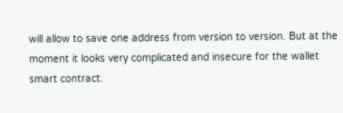will allow to save one address from version to version. But at the moment it looks very complicated and insecure for the wallet smart contract.